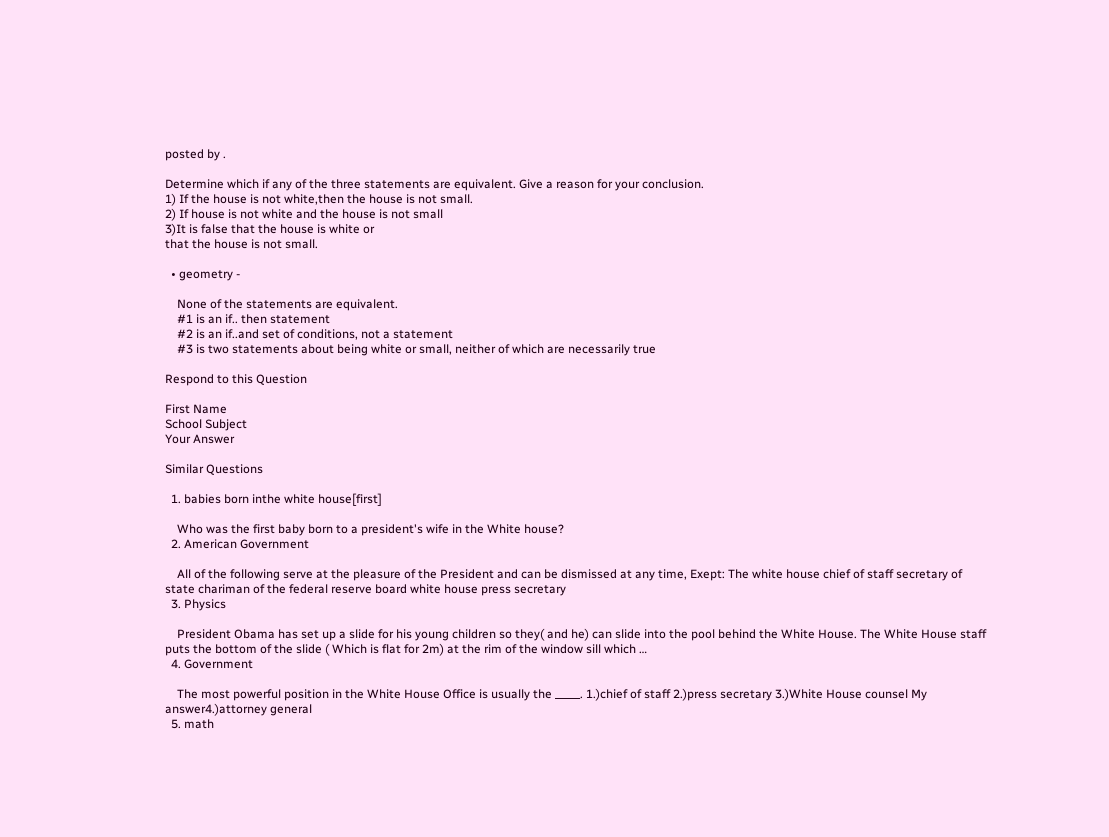posted by .

Determine which if any of the three statements are equivalent. Give a reason for your conclusion.
1) If the house is not white,then the house is not small.
2) If house is not white and the house is not small
3)It is false that the house is white or
that the house is not small.

  • geometry -

    None of the statements are equivalent.
    #1 is an if.. then statement
    #2 is an if..and set of conditions, not a statement
    #3 is two statements about being white or small, neither of which are necessarily true

Respond to this Question

First Name
School Subject
Your Answer

Similar Questions

  1. babies born inthe white house[first]

    Who was the first baby born to a president's wife in the White house?
  2. American Government

    All of the following serve at the pleasure of the President and can be dismissed at any time, Exept: The white house chief of staff secretary of state chariman of the federal reserve board white house press secretary
  3. Physics

    President Obama has set up a slide for his young children so they( and he) can slide into the pool behind the White House. The White House staff puts the bottom of the slide ( Which is flat for 2m) at the rim of the window sill which …
  4. Government

    The most powerful position in the White House Office is usually the _____. 1.)chief of staff 2.)press secretary 3.)White House counsel My answer4.)attorney general
  5. math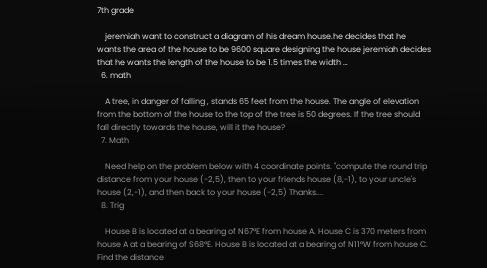7th grade

    jeremiah want to construct a diagram of his dream house.he decides that he wants the area of the house to be 9600 square designing the house jeremiah decides that he wants the length of the house to be 1.5 times the width …
  6. math

    A tree, in danger of falling , stands 65 feet from the house. The angle of elevation from the bottom of the house to the top of the tree is 50 degrees. If the tree should fall directly towards the house, will it the house?
  7. Math

    Need help on the problem below with 4 coordinate points. "compute the round trip distance from your house (-2,5), then to your friends house (8,-1), to your uncle's house (2,-1), and then back to your house (-2,5) Thanks....
  8. Trig

    House B is located at a bearing of N67°E from house A. House C is 370 meters from house A at a bearing of S68°E. House B is located at a bearing of N11°W from house C. Find the distance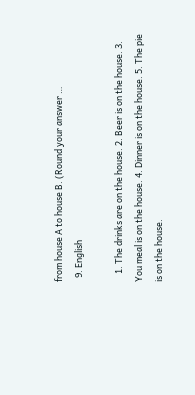from house A to house B. (Round your answer …
  9. English

    1. The drinks are on the house. 2. Beer is on the house. 3. You meal is on the house. 4. Dinner is on the house. 5. The pie is on the house.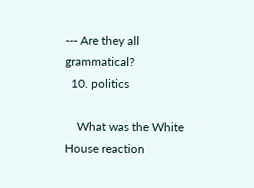--- Are they all grammatical?
  10. politics

    What was the White House reaction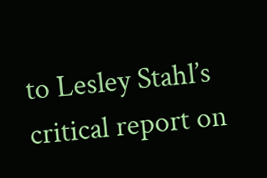to Lesley Stahl’s critical report on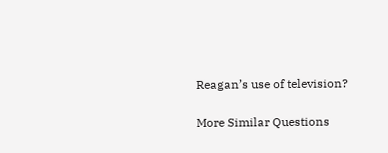Reagan’s use of television?

More Similar Questions